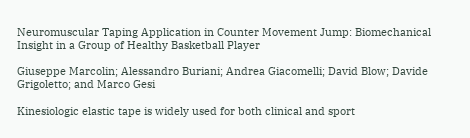Neuromuscular Taping Application in Counter Movement Jump: Biomechanical Insight in a Group of Healthy Basketball Player

Giuseppe Marcolin; Alessandro Buriani; Andrea Giacomelli; David Blow; Davide Grigoletto; and Marco Gesi

Kinesiologic elastic tape is widely used for both clinical and sport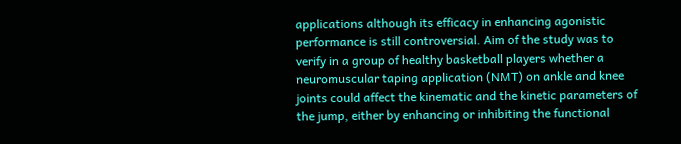applications although its efficacy in enhancing agonistic performance is still controversial. Aim of the study was to verify in a group of healthy basketball players whether a neuromuscular taping application (NMT) on ankle and knee joints could affect the kinematic and the kinetic parameters of the jump, either by enhancing or inhibiting the functional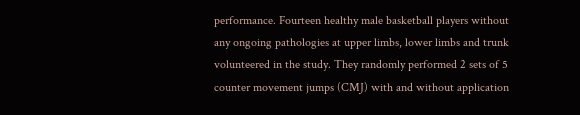performance. Fourteen healthy male basketball players without any ongoing pathologies at upper limbs, lower limbs and trunk volunteered in the study. They randomly performed 2 sets of 5 counter movement jumps (CMJ) with and without application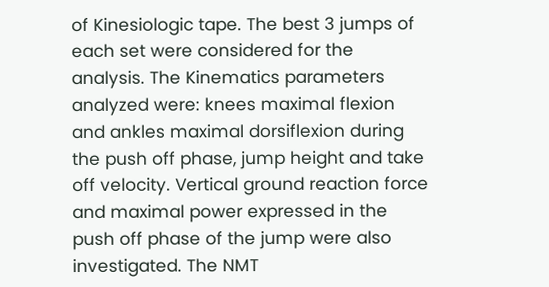of Kinesiologic tape. The best 3 jumps of each set were considered for the analysis. The Kinematics parameters analyzed were: knees maximal flexion and ankles maximal dorsiflexion during the push off phase, jump height and take off velocity. Vertical ground reaction force and maximal power expressed in the push off phase of the jump were also investigated. The NMT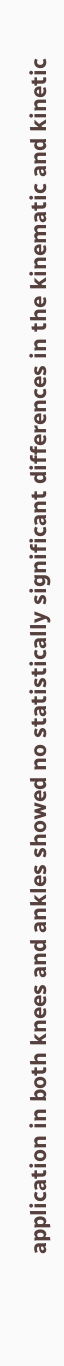application in both knees and ankles showed no statistically significant differences in the kinematic and kinetic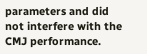parameters and did not interfere with the CMJ performance.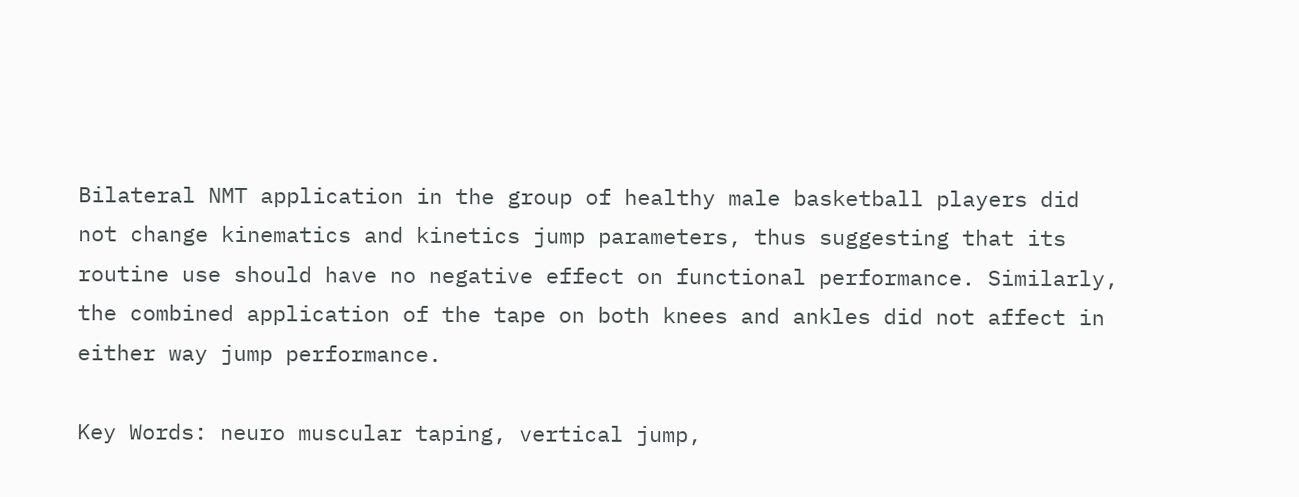Bilateral NMT application in the group of healthy male basketball players did not change kinematics and kinetics jump parameters, thus suggesting that its routine use should have no negative effect on functional performance. Similarly, the combined application of the tape on both knees and ankles did not affect in either way jump performance.

Key Words: neuro muscular taping, vertical jump,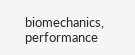biomechanics, performance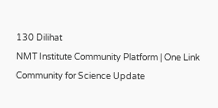130 Dilihat
NMT Institute Community Platform | One Link Community for Science Update